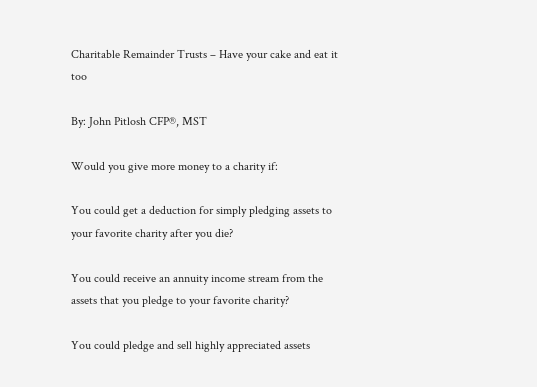Charitable Remainder Trusts – Have your cake and eat it too

By: John Pitlosh CFP®, MST

Would you give more money to a charity if:

You could get a deduction for simply pledging assets to your favorite charity after you die?

You could receive an annuity income stream from the assets that you pledge to your favorite charity?

You could pledge and sell highly appreciated assets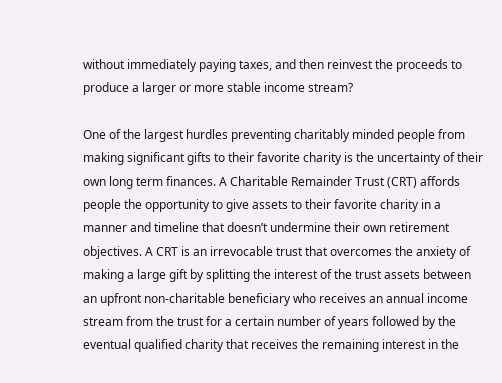without immediately paying taxes, and then reinvest the proceeds to produce a larger or more stable income stream?

One of the largest hurdles preventing charitably minded people from making significant gifts to their favorite charity is the uncertainty of their own long term finances. A Charitable Remainder Trust (CRT) affords people the opportunity to give assets to their favorite charity in a manner and timeline that doesn’t undermine their own retirement objectives. A CRT is an irrevocable trust that overcomes the anxiety of making a large gift by splitting the interest of the trust assets between an upfront non-charitable beneficiary who receives an annual income stream from the trust for a certain number of years followed by the eventual qualified charity that receives the remaining interest in the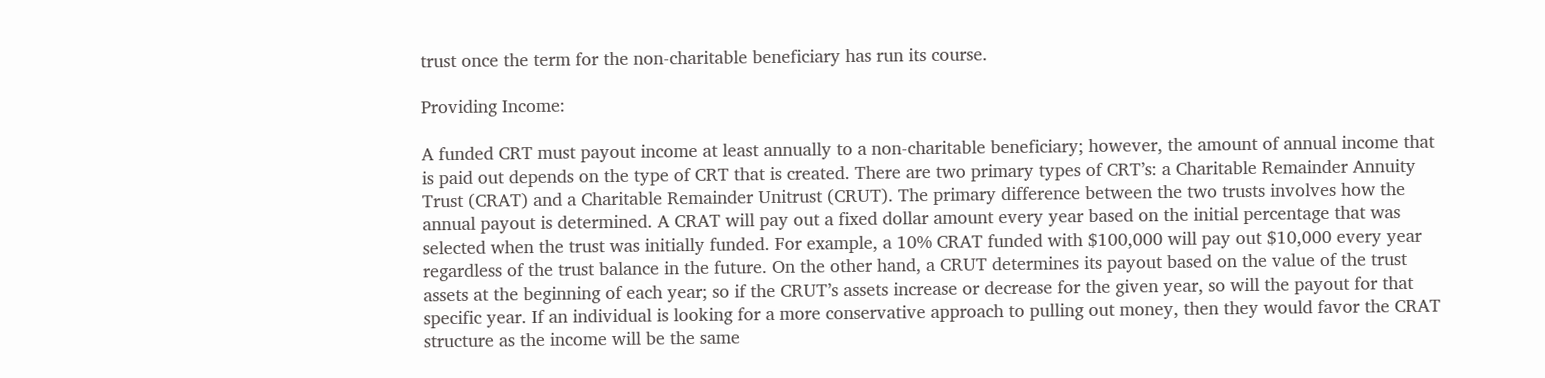trust once the term for the non-charitable beneficiary has run its course.

Providing Income:

A funded CRT must payout income at least annually to a non-charitable beneficiary; however, the amount of annual income that is paid out depends on the type of CRT that is created. There are two primary types of CRT’s: a Charitable Remainder Annuity Trust (CRAT) and a Charitable Remainder Unitrust (CRUT). The primary difference between the two trusts involves how the annual payout is determined. A CRAT will pay out a fixed dollar amount every year based on the initial percentage that was selected when the trust was initially funded. For example, a 10% CRAT funded with $100,000 will pay out $10,000 every year regardless of the trust balance in the future. On the other hand, a CRUT determines its payout based on the value of the trust assets at the beginning of each year; so if the CRUT’s assets increase or decrease for the given year, so will the payout for that specific year. If an individual is looking for a more conservative approach to pulling out money, then they would favor the CRAT structure as the income will be the same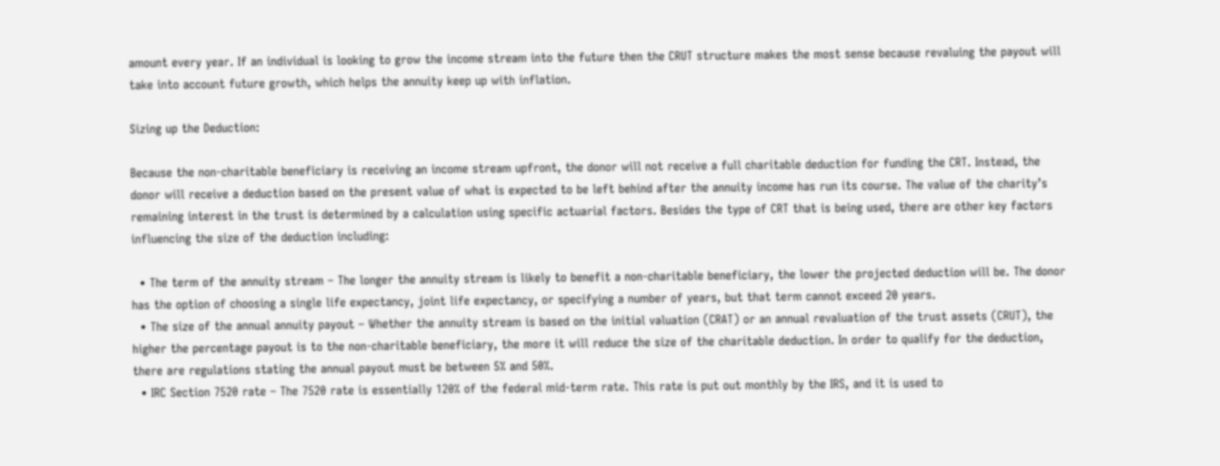amount every year. If an individual is looking to grow the income stream into the future then the CRUT structure makes the most sense because revaluing the payout will take into account future growth, which helps the annuity keep up with inflation.

Sizing up the Deduction:

Because the non-charitable beneficiary is receiving an income stream upfront, the donor will not receive a full charitable deduction for funding the CRT. Instead, the donor will receive a deduction based on the present value of what is expected to be left behind after the annuity income has run its course. The value of the charity’s remaining interest in the trust is determined by a calculation using specific actuarial factors. Besides the type of CRT that is being used, there are other key factors influencing the size of the deduction including:

  • The term of the annuity stream – The longer the annuity stream is likely to benefit a non-charitable beneficiary, the lower the projected deduction will be. The donor has the option of choosing a single life expectancy, joint life expectancy, or specifying a number of years, but that term cannot exceed 20 years.
  • The size of the annual annuity payout – Whether the annuity stream is based on the initial valuation (CRAT) or an annual revaluation of the trust assets (CRUT), the higher the percentage payout is to the non-charitable beneficiary, the more it will reduce the size of the charitable deduction. In order to qualify for the deduction, there are regulations stating the annual payout must be between 5% and 50%.
  • IRC Section 7520 rate – The 7520 rate is essentially 120% of the federal mid-term rate. This rate is put out monthly by the IRS, and it is used to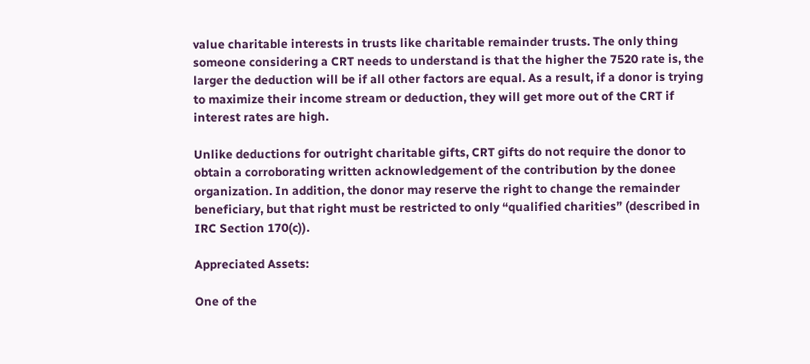value charitable interests in trusts like charitable remainder trusts. The only thing someone considering a CRT needs to understand is that the higher the 7520 rate is, the larger the deduction will be if all other factors are equal. As a result, if a donor is trying to maximize their income stream or deduction, they will get more out of the CRT if interest rates are high.

Unlike deductions for outright charitable gifts, CRT gifts do not require the donor to obtain a corroborating written acknowledgement of the contribution by the donee organization. In addition, the donor may reserve the right to change the remainder beneficiary, but that right must be restricted to only “qualified charities” (described in IRC Section 170(c)).

Appreciated Assets:

One of the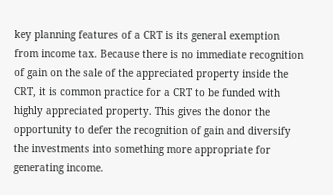key planning features of a CRT is its general exemption from income tax. Because there is no immediate recognition of gain on the sale of the appreciated property inside the CRT, it is common practice for a CRT to be funded with highly appreciated property. This gives the donor the opportunity to defer the recognition of gain and diversify the investments into something more appropriate for generating income.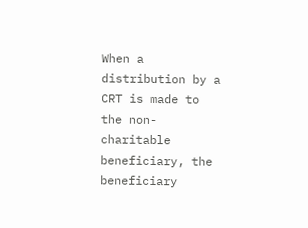When a distribution by a CRT is made to the non-charitable beneficiary, the beneficiary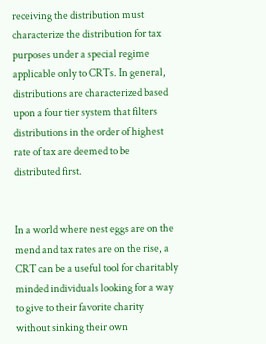receiving the distribution must characterize the distribution for tax purposes under a special regime applicable only to CRTs. In general, distributions are characterized based upon a four tier system that filters distributions in the order of highest rate of tax are deemed to be distributed first.


In a world where nest eggs are on the mend and tax rates are on the rise, a CRT can be a useful tool for charitably minded individuals looking for a way to give to their favorite charity without sinking their own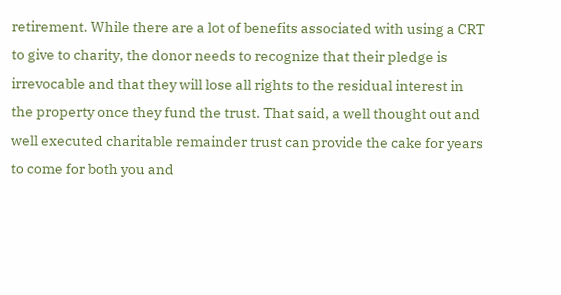retirement. While there are a lot of benefits associated with using a CRT to give to charity, the donor needs to recognize that their pledge is irrevocable and that they will lose all rights to the residual interest in the property once they fund the trust. That said, a well thought out and well executed charitable remainder trust can provide the cake for years to come for both you and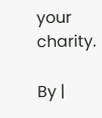your charity.

By |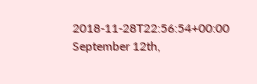2018-11-28T22:56:54+00:00 September 12th,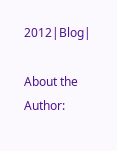2012|Blog|

About the Author: